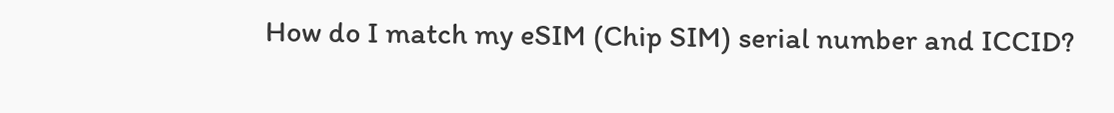How do I match my eSIM (Chip SIM) serial number and ICCID?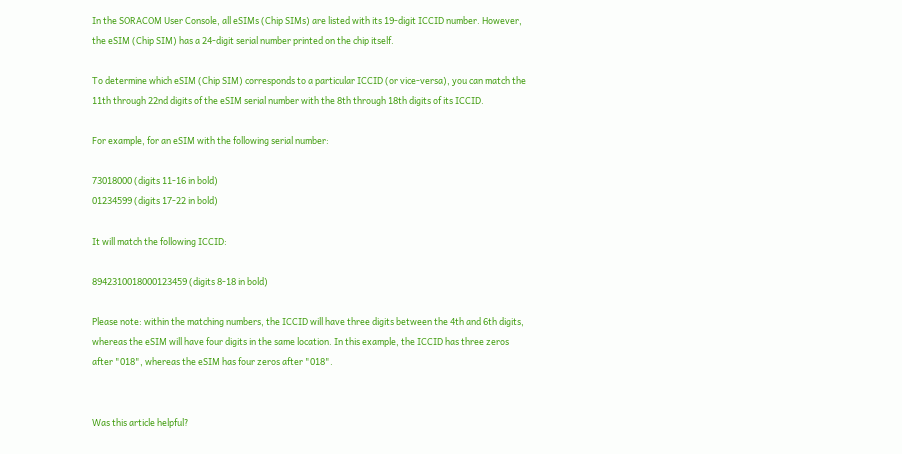In the SORACOM User Console, all eSIMs (Chip SIMs) are listed with its 19-digit ICCID number. However, the eSIM (Chip SIM) has a 24-digit serial number printed on the chip itself.

To determine which eSIM (Chip SIM) corresponds to a particular ICCID (or vice-versa), you can match the 11th through 22nd digits of the eSIM serial number with the 8th through 18th digits of its ICCID.

For example, for an eSIM with the following serial number:

73018000 (digits 11-16 in bold)
01234599 (digits 17-22 in bold)

It will match the following ICCID:

8942310018000123459 (digits 8-18 in bold)

Please note: within the matching numbers, the ICCID will have three digits between the 4th and 6th digits, whereas the eSIM will have four digits in the same location. In this example, the ICCID has three zeros after "018", whereas the eSIM has four zeros after "018".


Was this article helpful?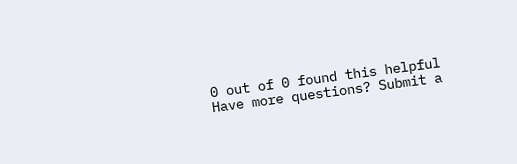0 out of 0 found this helpful
Have more questions? Submit a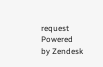request
Powered by Zendesk